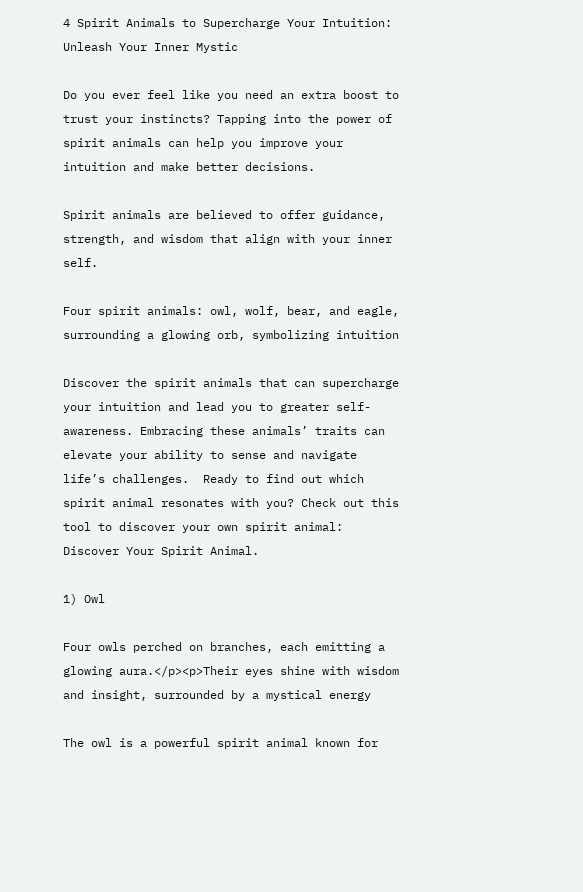4 Spirit Animals to Supercharge Your Intuition: Unleash Your Inner Mystic

Do you ever feel like you need an extra boost to trust your instincts? Tapping into the power of spirit animals can help you improve your intuition and make better decisions.

Spirit animals are believed to offer guidance, strength, and wisdom that align with your inner self.

Four spirit animals: owl, wolf, bear, and eagle, surrounding a glowing orb, symbolizing intuition

Discover the spirit animals that can supercharge your intuition and lead you to greater self-awareness. Embracing these animals’ traits can elevate your ability to sense and navigate life’s challenges.  Ready to find out which spirit animal resonates with you? Check out this tool to discover your own spirit animal: Discover Your Spirit Animal.

1) Owl

Four owls perched on branches, each emitting a glowing aura.</p><p>Their eyes shine with wisdom and insight, surrounded by a mystical energy

The owl is a powerful spirit animal known for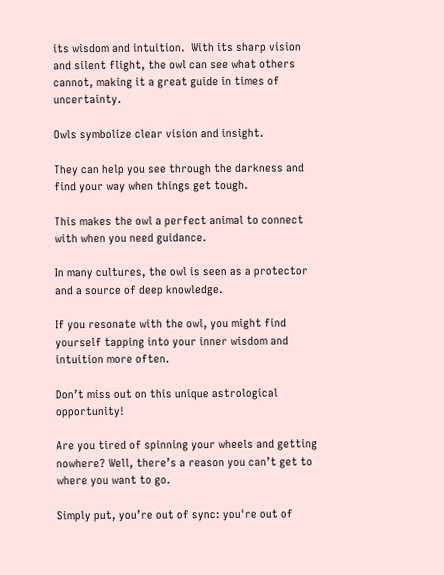its wisdom and intuition.  With its sharp vision and silent flight, the owl can see what others cannot, making it a great guide in times of uncertainty.

Owls symbolize clear vision and insight.

They can help you see through the darkness and find your way when things get tough.

This makes the owl a perfect animal to connect with when you need guidance.

In many cultures, the owl is seen as a protector and a source of deep knowledge.

If you resonate with the owl, you might find yourself tapping into your inner wisdom and intuition more often.

Don’t miss out on this unique astrological opportunity!

Are you tired of spinning your wheels and getting nowhere? Well, there’s a reason you can’t get to where you want to go.

Simply put, you’re out of sync: you're out of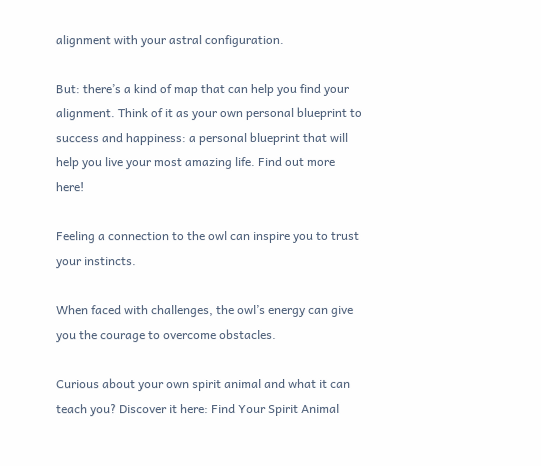alignment with your astral configuration.

But: there’s a kind of map that can help you find your alignment. Think of it as your own personal blueprint to success and happiness: a personal blueprint that will help you live your most amazing life. Find out more here!

Feeling a connection to the owl can inspire you to trust your instincts.

When faced with challenges, the owl’s energy can give you the courage to overcome obstacles.

Curious about your own spirit animal and what it can teach you? Discover it here: Find Your Spirit Animal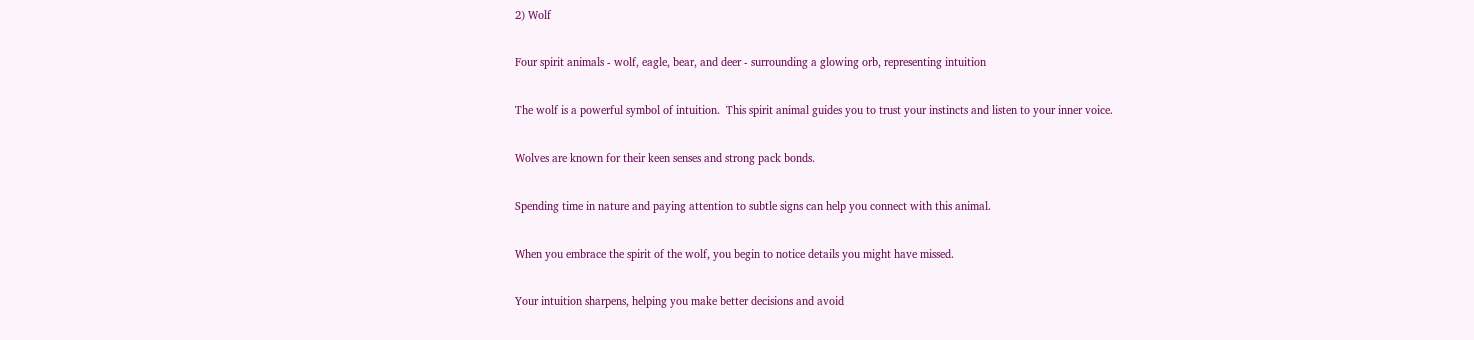2) Wolf

Four spirit animals - wolf, eagle, bear, and deer - surrounding a glowing orb, representing intuition

The wolf is a powerful symbol of intuition.  This spirit animal guides you to trust your instincts and listen to your inner voice.

Wolves are known for their keen senses and strong pack bonds.

Spending time in nature and paying attention to subtle signs can help you connect with this animal.

When you embrace the spirit of the wolf, you begin to notice details you might have missed.

Your intuition sharpens, helping you make better decisions and avoid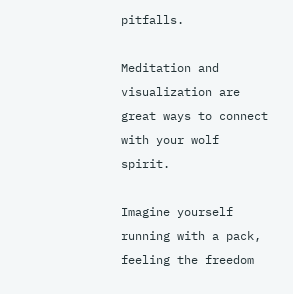pitfalls.

Meditation and visualization are great ways to connect with your wolf spirit.

Imagine yourself running with a pack, feeling the freedom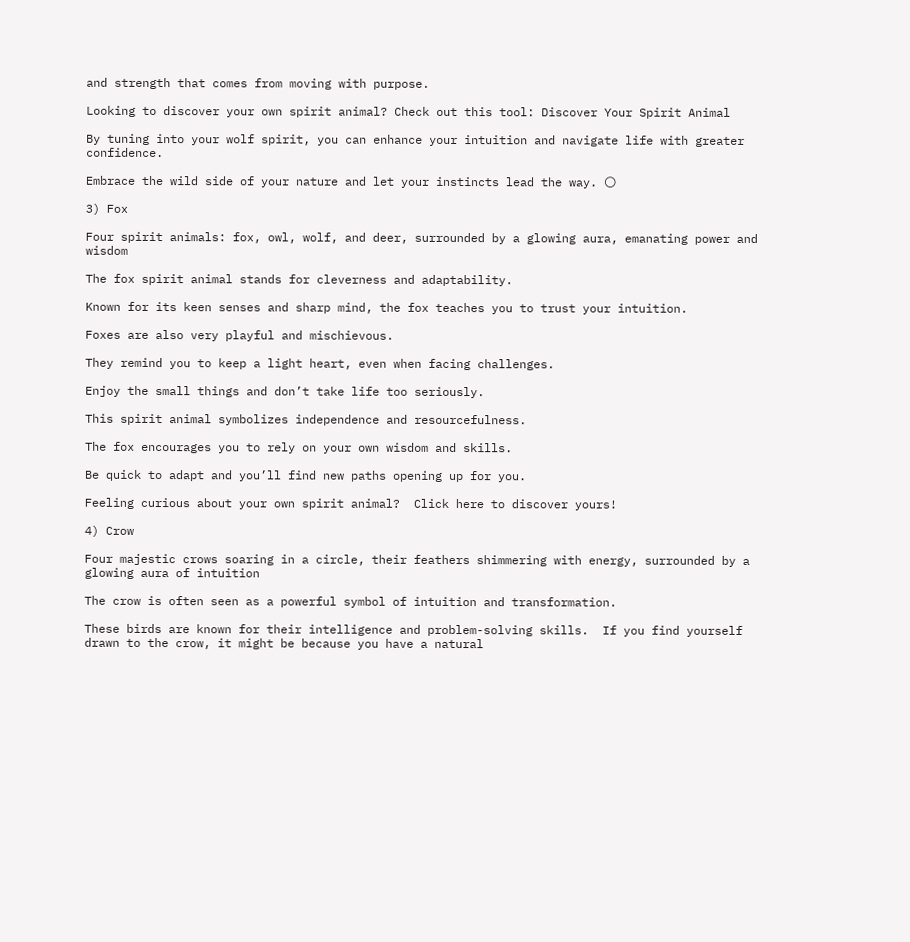and strength that comes from moving with purpose.

Looking to discover your own spirit animal? Check out this tool: Discover Your Spirit Animal

By tuning into your wolf spirit, you can enhance your intuition and navigate life with greater confidence.

Embrace the wild side of your nature and let your instincts lead the way. 🌕

3) Fox

Four spirit animals: fox, owl, wolf, and deer, surrounded by a glowing aura, emanating power and wisdom

The fox spirit animal stands for cleverness and adaptability.

Known for its keen senses and sharp mind, the fox teaches you to trust your intuition.

Foxes are also very playful and mischievous.

They remind you to keep a light heart, even when facing challenges.

Enjoy the small things and don’t take life too seriously.

This spirit animal symbolizes independence and resourcefulness.

The fox encourages you to rely on your own wisdom and skills.

Be quick to adapt and you’ll find new paths opening up for you.

Feeling curious about your own spirit animal?  Click here to discover yours!

4) Crow

Four majestic crows soaring in a circle, their feathers shimmering with energy, surrounded by a glowing aura of intuition

The crow is often seen as a powerful symbol of intuition and transformation.

These birds are known for their intelligence and problem-solving skills.  If you find yourself drawn to the crow, it might be because you have a natural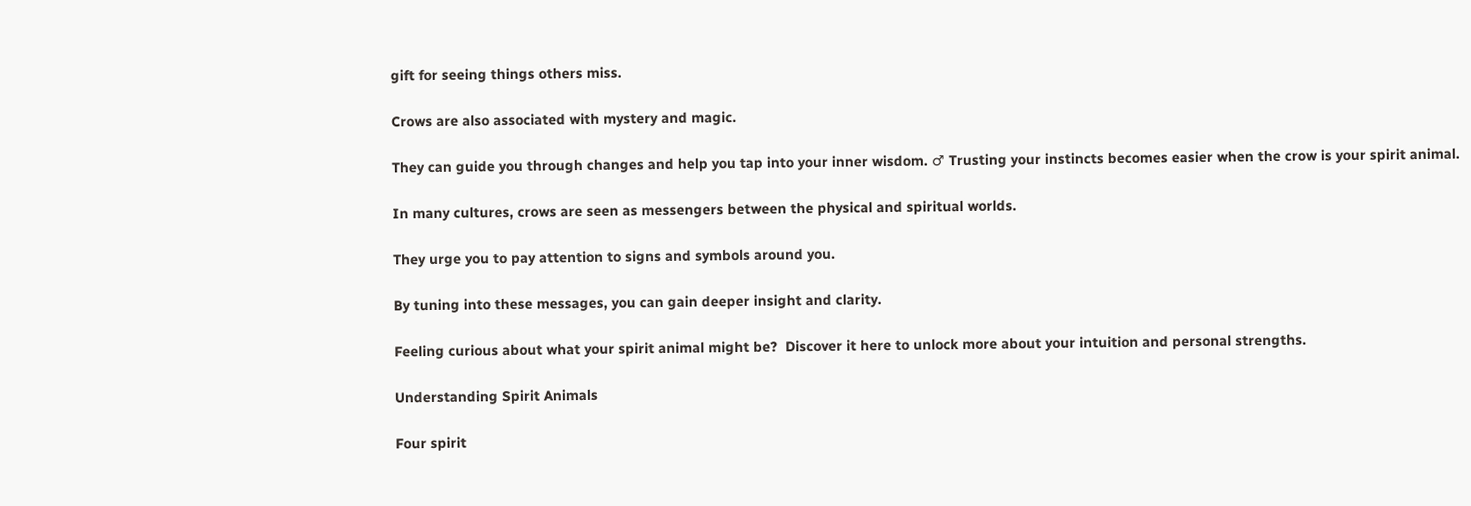gift for seeing things others miss.

Crows are also associated with mystery and magic.

They can guide you through changes and help you tap into your inner wisdom. ♂ Trusting your instincts becomes easier when the crow is your spirit animal.

In many cultures, crows are seen as messengers between the physical and spiritual worlds.

They urge you to pay attention to signs and symbols around you.

By tuning into these messages, you can gain deeper insight and clarity.

Feeling curious about what your spirit animal might be?  Discover it here to unlock more about your intuition and personal strengths.

Understanding Spirit Animals

Four spirit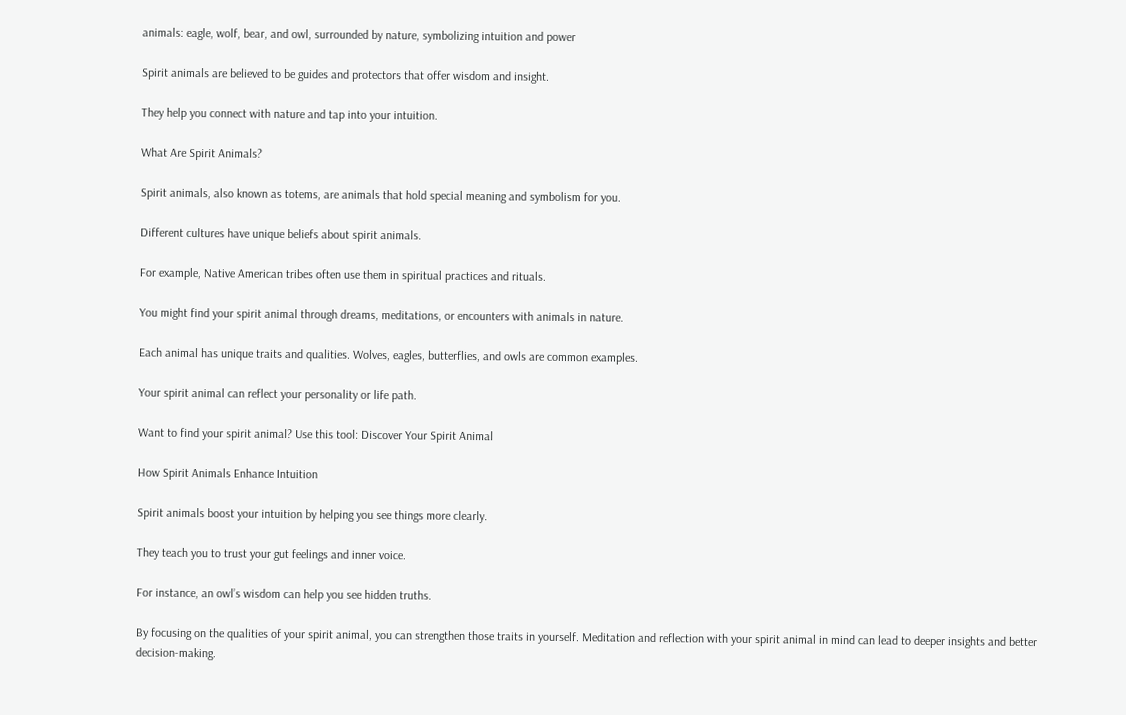animals: eagle, wolf, bear, and owl, surrounded by nature, symbolizing intuition and power

Spirit animals are believed to be guides and protectors that offer wisdom and insight.

They help you connect with nature and tap into your intuition.

What Are Spirit Animals?

Spirit animals, also known as totems, are animals that hold special meaning and symbolism for you.

Different cultures have unique beliefs about spirit animals.

For example, Native American tribes often use them in spiritual practices and rituals.

You might find your spirit animal through dreams, meditations, or encounters with animals in nature.

Each animal has unique traits and qualities. Wolves, eagles, butterflies, and owls are common examples.

Your spirit animal can reflect your personality or life path.

Want to find your spirit animal? Use this tool: Discover Your Spirit Animal

How Spirit Animals Enhance Intuition

Spirit animals boost your intuition by helping you see things more clearly.

They teach you to trust your gut feelings and inner voice.

For instance, an owl’s wisdom can help you see hidden truths.

By focusing on the qualities of your spirit animal, you can strengthen those traits in yourself. Meditation and reflection with your spirit animal in mind can lead to deeper insights and better decision-making.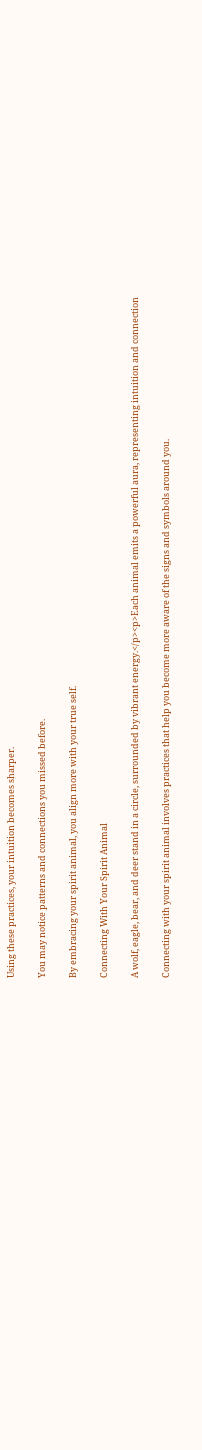Using these practices, your intuition becomes sharper.

You may notice patterns and connections you missed before.

By embracing your spirit animal, you align more with your true self.

Connecting With Your Spirit Animal

A wolf, eagle, bear, and deer stand in a circle, surrounded by vibrant energy.</p><p>Each animal emits a powerful aura, representing intuition and connection

Connecting with your spirit animal involves practices that help you become more aware of the signs and symbols around you.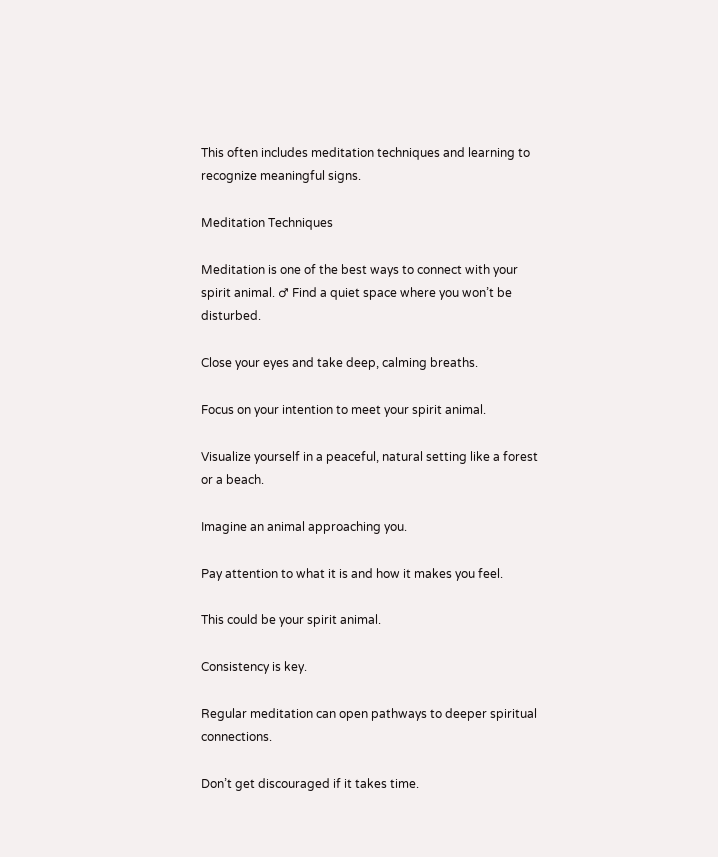This often includes meditation techniques and learning to recognize meaningful signs.

Meditation Techniques

Meditation is one of the best ways to connect with your spirit animal. ♂ Find a quiet space where you won’t be disturbed.

Close your eyes and take deep, calming breaths.

Focus on your intention to meet your spirit animal.

Visualize yourself in a peaceful, natural setting like a forest or a beach.

Imagine an animal approaching you.

Pay attention to what it is and how it makes you feel.

This could be your spirit animal.

Consistency is key.

Regular meditation can open pathways to deeper spiritual connections.

Don’t get discouraged if it takes time.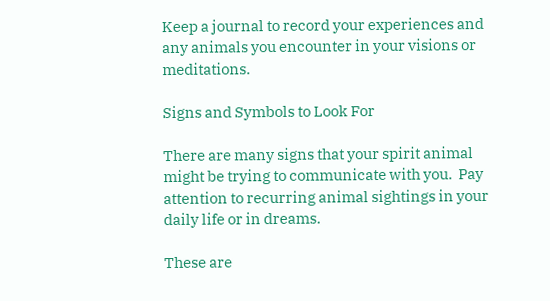Keep a journal to record your experiences and any animals you encounter in your visions or meditations.

Signs and Symbols to Look For

There are many signs that your spirit animal might be trying to communicate with you.  Pay attention to recurring animal sightings in your daily life or in dreams.

These are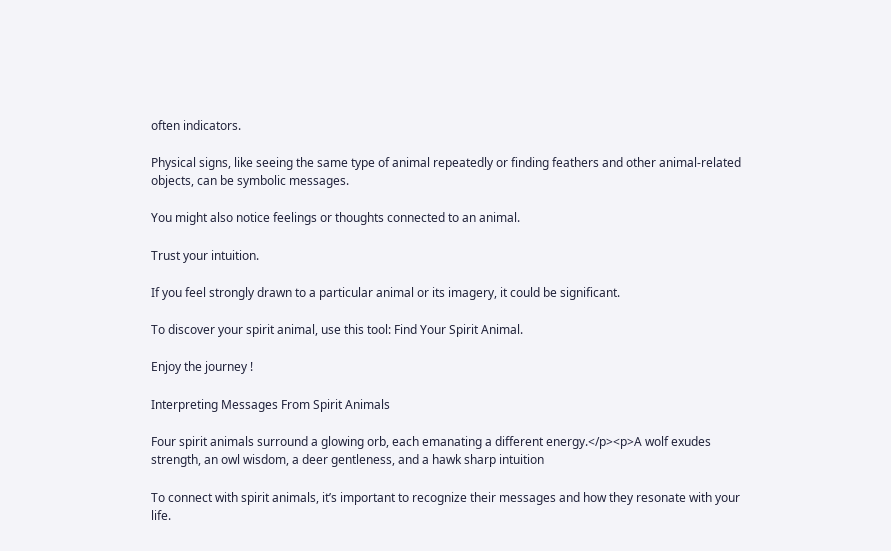often indicators.

Physical signs, like seeing the same type of animal repeatedly or finding feathers and other animal-related objects, can be symbolic messages.

You might also notice feelings or thoughts connected to an animal.

Trust your intuition.

If you feel strongly drawn to a particular animal or its imagery, it could be significant.

To discover your spirit animal, use this tool: Find Your Spirit Animal.

Enjoy the journey !

Interpreting Messages From Spirit Animals

Four spirit animals surround a glowing orb, each emanating a different energy.</p><p>A wolf exudes strength, an owl wisdom, a deer gentleness, and a hawk sharp intuition

To connect with spirit animals, it’s important to recognize their messages and how they resonate with your life.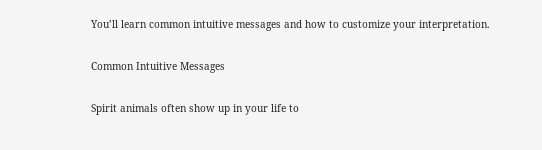You’ll learn common intuitive messages and how to customize your interpretation.

Common Intuitive Messages

Spirit animals often show up in your life to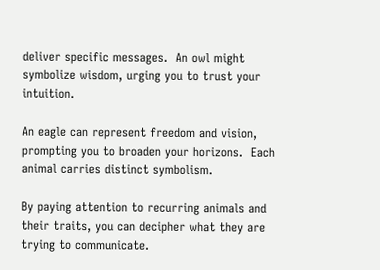deliver specific messages.  An owl might symbolize wisdom, urging you to trust your intuition.

An eagle can represent freedom and vision, prompting you to broaden your horizons.  Each animal carries distinct symbolism.

By paying attention to recurring animals and their traits, you can decipher what they are trying to communicate.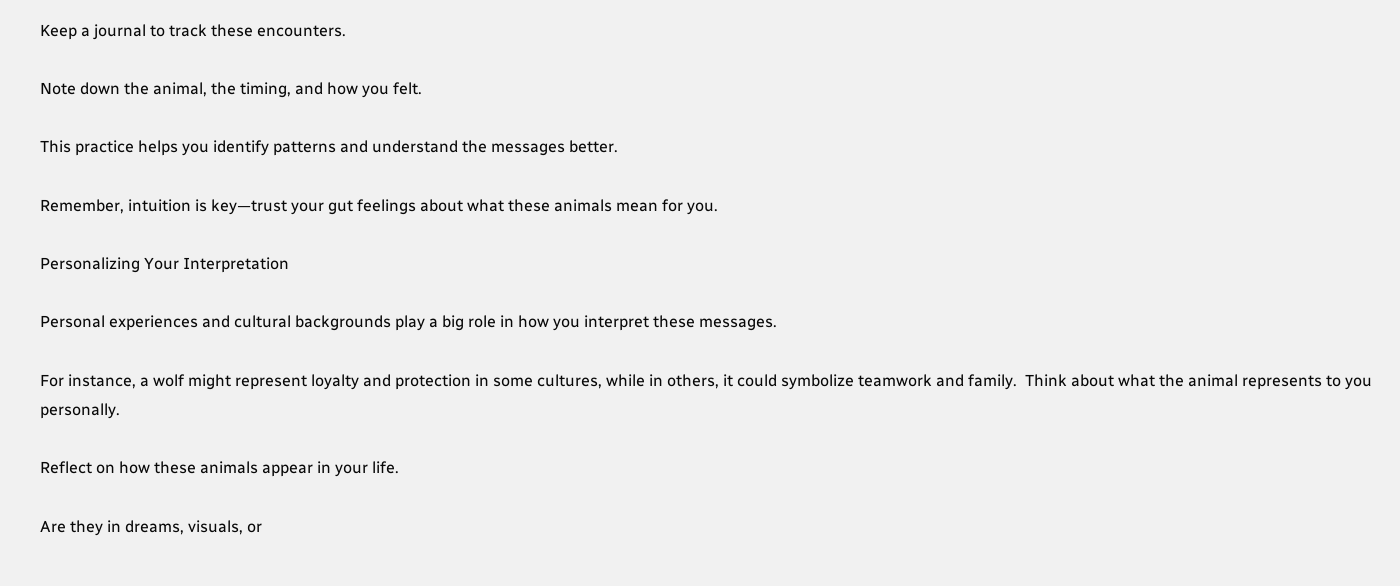Keep a journal to track these encounters.

Note down the animal, the timing, and how you felt.

This practice helps you identify patterns and understand the messages better.

Remember, intuition is key—trust your gut feelings about what these animals mean for you.

Personalizing Your Interpretation

Personal experiences and cultural backgrounds play a big role in how you interpret these messages.

For instance, a wolf might represent loyalty and protection in some cultures, while in others, it could symbolize teamwork and family.  Think about what the animal represents to you personally.

Reflect on how these animals appear in your life.

Are they in dreams, visuals, or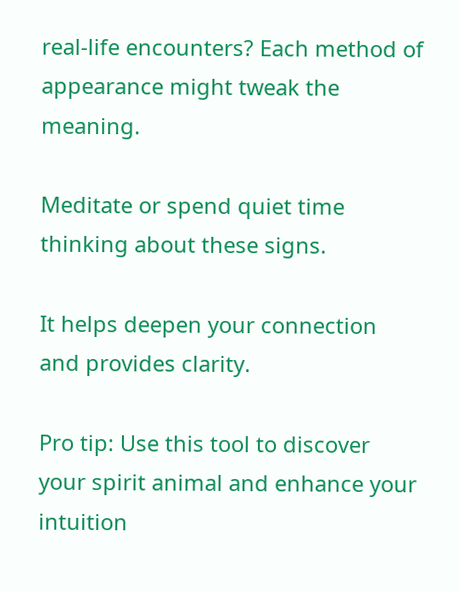real-life encounters? Each method of appearance might tweak the meaning.

Meditate or spend quiet time thinking about these signs.

It helps deepen your connection and provides clarity.

Pro tip: Use this tool to discover your spirit animal and enhance your intuition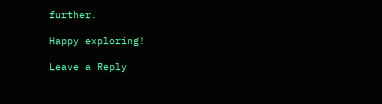further.

Happy exploring!

Leave a Reply